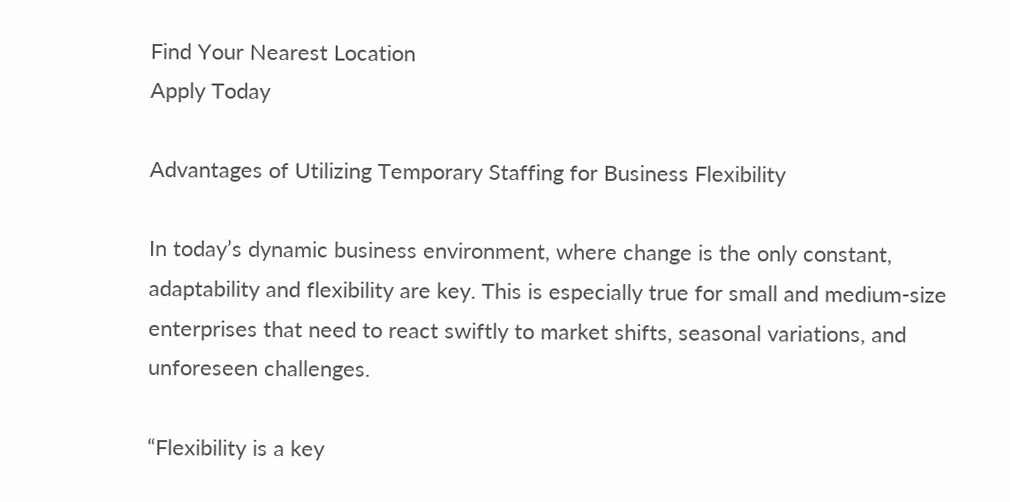Find Your Nearest Location
Apply Today

Advantages of Utilizing Temporary Staffing for Business Flexibility

In today’s dynamic business environment, where change is the only constant, adaptability and flexibility are key. This is especially true for small and medium-size enterprises that need to react swiftly to market shifts, seasonal variations, and unforeseen challenges.

“Flexibility is a key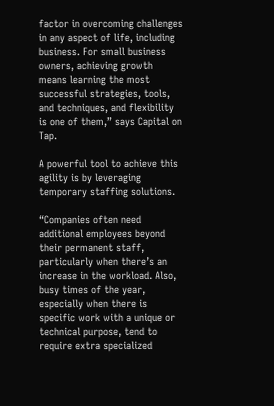factor in overcoming challenges in any aspect of life, including business. For small business owners, achieving growth means learning the most successful strategies, tools, and techniques, and flexibility is one of them,” says Capital on Tap.

A powerful tool to achieve this agility is by leveraging temporary staffing solutions.

“Companies often need additional employees beyond their permanent staff, particularly when there’s an increase in the workload. Also, busy times of the year, especially when there is specific work with a unique or technical purpose, tend to require extra specialized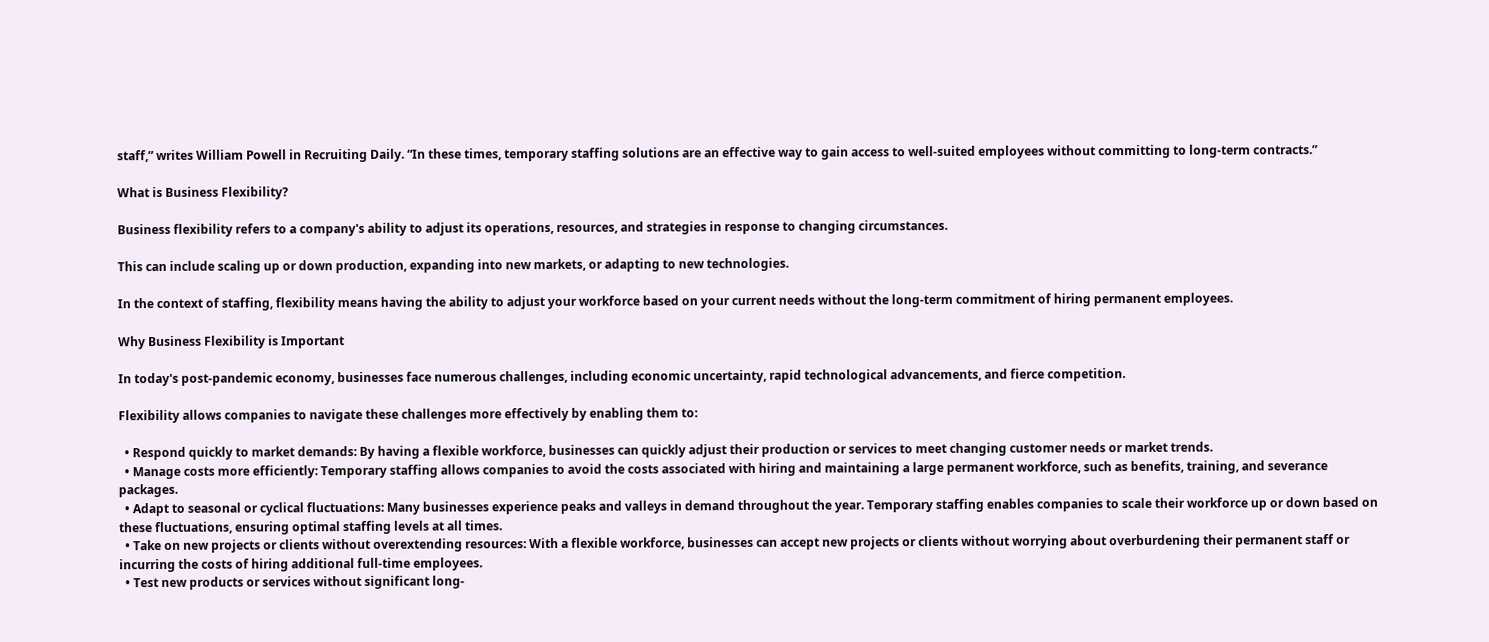staff,” writes William Powell in Recruiting Daily. “In these times, temporary staffing solutions are an effective way to gain access to well-suited employees without committing to long-term contracts.”

What is Business Flexibility?

Business flexibility refers to a company's ability to adjust its operations, resources, and strategies in response to changing circumstances.

This can include scaling up or down production, expanding into new markets, or adapting to new technologies.

In the context of staffing, flexibility means having the ability to adjust your workforce based on your current needs without the long-term commitment of hiring permanent employees.

Why Business Flexibility is Important

In today's post-pandemic economy, businesses face numerous challenges, including economic uncertainty, rapid technological advancements, and fierce competition.

Flexibility allows companies to navigate these challenges more effectively by enabling them to:

  • Respond quickly to market demands: By having a flexible workforce, businesses can quickly adjust their production or services to meet changing customer needs or market trends.
  • Manage costs more efficiently: Temporary staffing allows companies to avoid the costs associated with hiring and maintaining a large permanent workforce, such as benefits, training, and severance packages.
  • Adapt to seasonal or cyclical fluctuations: Many businesses experience peaks and valleys in demand throughout the year. Temporary staffing enables companies to scale their workforce up or down based on these fluctuations, ensuring optimal staffing levels at all times.
  • Take on new projects or clients without overextending resources: With a flexible workforce, businesses can accept new projects or clients without worrying about overburdening their permanent staff or incurring the costs of hiring additional full-time employees.
  • Test new products or services without significant long-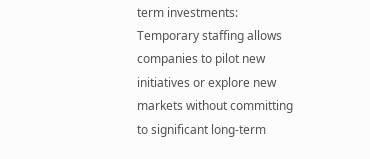term investments: Temporary staffing allows companies to pilot new initiatives or explore new markets without committing to significant long-term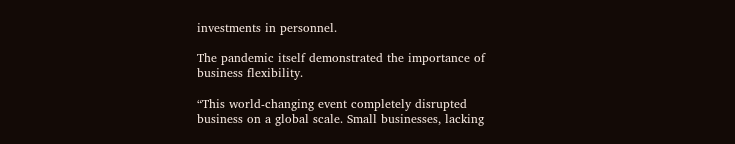investments in personnel.

The pandemic itself demonstrated the importance of business flexibility.

“This world-changing event completely disrupted business on a global scale. Small businesses, lacking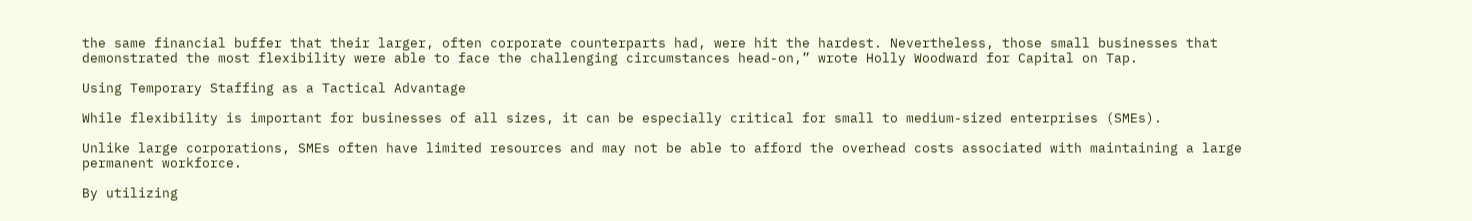the same financial buffer that their larger, often corporate counterparts had, were hit the hardest. Nevertheless, those small businesses that demonstrated the most flexibility were able to face the challenging circumstances head-on,” wrote Holly Woodward for Capital on Tap.

Using Temporary Staffing as a Tactical Advantage

While flexibility is important for businesses of all sizes, it can be especially critical for small to medium-sized enterprises (SMEs).

Unlike large corporations, SMEs often have limited resources and may not be able to afford the overhead costs associated with maintaining a large permanent workforce.

By utilizing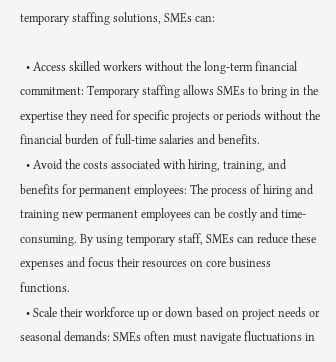temporary staffing solutions, SMEs can:

  • Access skilled workers without the long-term financial commitment: Temporary staffing allows SMEs to bring in the expertise they need for specific projects or periods without the financial burden of full-time salaries and benefits.
  • Avoid the costs associated with hiring, training, and benefits for permanent employees: The process of hiring and training new permanent employees can be costly and time-consuming. By using temporary staff, SMEs can reduce these expenses and focus their resources on core business functions.
  • Scale their workforce up or down based on project needs or seasonal demands: SMEs often must navigate fluctuations in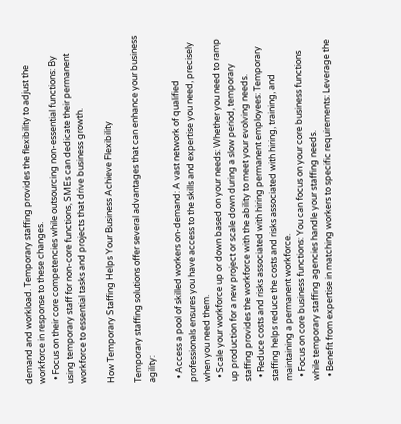demand and workload. Temporary staffing provides the flexibility to adjust the workforce in response to these changes.
  • Focus on their core competencies while outsourcing non-essential functions: By using temporary staff for non-core functions, SMEs can dedicate their permanent workforce to essential tasks and projects that drive business growth.

How Temporary Staffing Helps Your Business Achieve Flexibility

Temporary staffing solutions offer several advantages that can enhance your business agility:

  • Access a pool of skilled workers on-demand: A vast network of qualified professionals ensures you have access to the skills and expertise you need, precisely when you need them.
  • Scale your workforce up or down based on your needs: Whether you need to ramp up production for a new project or scale down during a slow period, temporary staffing provides the workforce with the ability to meet your evolving needs.
  • Reduce costs and risks associated with hiring permanent employees: Temporary staffing helps reduce the costs and risks associated with hiring, training, and maintaining a permanent workforce.
  • Focus on core business functions: You can focus on your core business functions while temporary staffing agencies handle your staffing needs.
  • Benefit from expertise in matching workers to specific requirements: Leverage the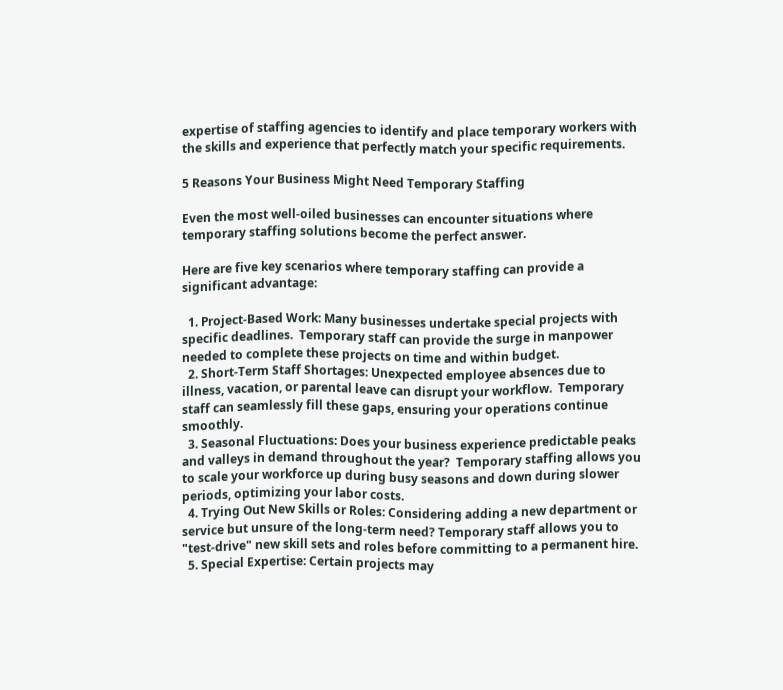expertise of staffing agencies to identify and place temporary workers with the skills and experience that perfectly match your specific requirements.

5 Reasons Your Business Might Need Temporary Staffing

Even the most well-oiled businesses can encounter situations where temporary staffing solutions become the perfect answer.

Here are five key scenarios where temporary staffing can provide a significant advantage:

  1. Project-Based Work: Many businesses undertake special projects with specific deadlines.  Temporary staff can provide the surge in manpower needed to complete these projects on time and within budget.
  2. Short-Term Staff Shortages: Unexpected employee absences due to illness, vacation, or parental leave can disrupt your workflow.  Temporary staff can seamlessly fill these gaps, ensuring your operations continue smoothly.
  3. Seasonal Fluctuations: Does your business experience predictable peaks and valleys in demand throughout the year?  Temporary staffing allows you to scale your workforce up during busy seasons and down during slower periods, optimizing your labor costs.
  4. Trying Out New Skills or Roles: Considering adding a new department or service but unsure of the long-term need? Temporary staff allows you to "test-drive" new skill sets and roles before committing to a permanent hire.
  5. Special Expertise: Certain projects may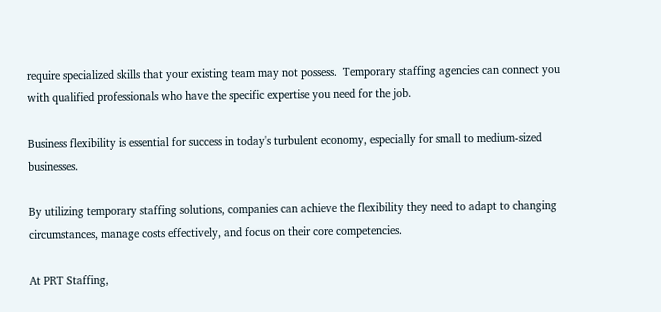require specialized skills that your existing team may not possess.  Temporary staffing agencies can connect you with qualified professionals who have the specific expertise you need for the job.

Business flexibility is essential for success in today's turbulent economy, especially for small to medium-sized businesses.

By utilizing temporary staffing solutions, companies can achieve the flexibility they need to adapt to changing circumstances, manage costs effectively, and focus on their core competencies.

At PRT Staffing,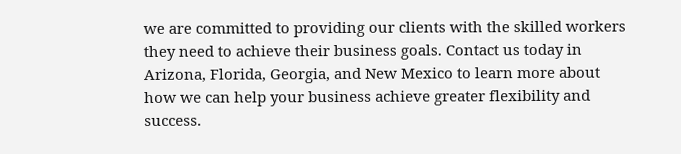we are committed to providing our clients with the skilled workers they need to achieve their business goals. Contact us today in Arizona, Florida, Georgia, and New Mexico to learn more about how we can help your business achieve greater flexibility and success.